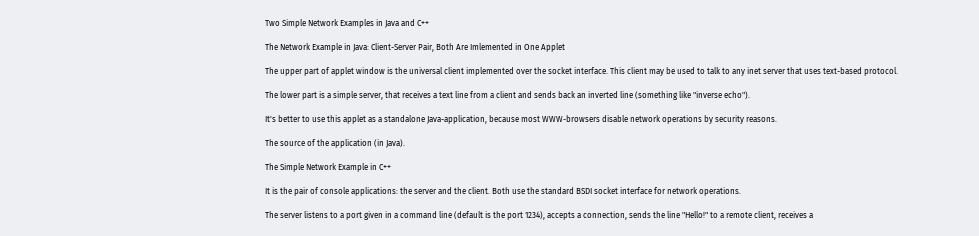Two Simple Network Examples in Java and C++

The Network Example in Java: Client-Server Pair, Both Are Imlemented in One Applet

The upper part of applet window is the universal client implemented over the socket interface. This client may be used to talk to any inet server that uses text-based protocol.

The lower part is a simple server, that receives a text line from a client and sends back an inverted line (something like "inverse echo").

It's better to use this applet as a standalone Java-application, because most WWW-browsers disable network operations by security reasons.

The source of the application (in Java).

The Simple Network Example in C++

It is the pair of console applications: the server and the client. Both use the standard BSDI socket interface for network operations.

The server listens to a port given in a command line (default is the port 1234), accepts a connection, sends the line "Hello!" to a remote client, receives a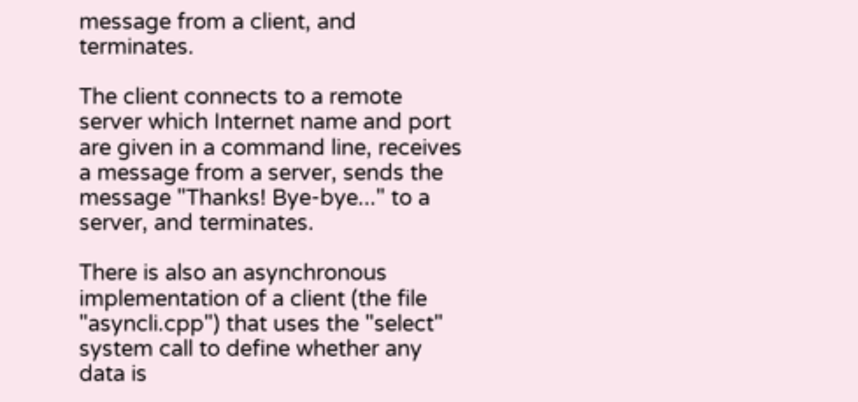message from a client, and terminates.

The client connects to a remote server which Internet name and port are given in a command line, receives a message from a server, sends the message "Thanks! Bye-bye..." to a server, and terminates.

There is also an asynchronous implementation of a client (the file "asyncli.cpp") that uses the "select" system call to define whether any data is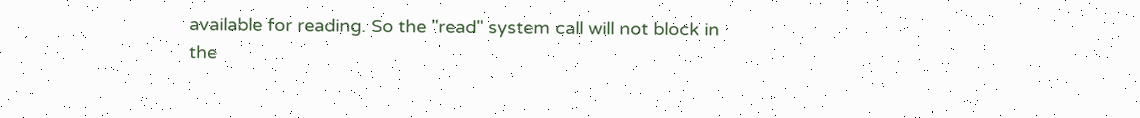available for reading. So the "read" system call will not block in the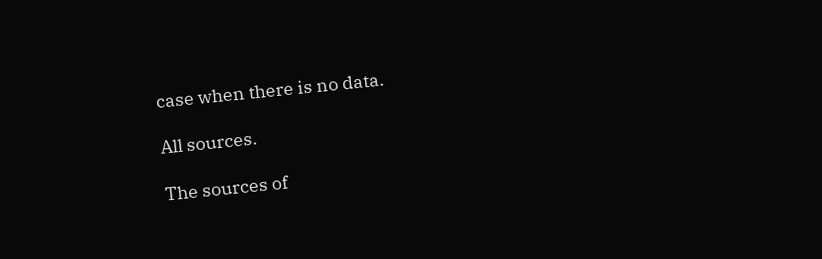case when there is no data.

All sources.

The sources of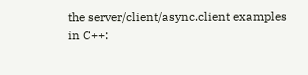the server/client/async.client examples in C++: